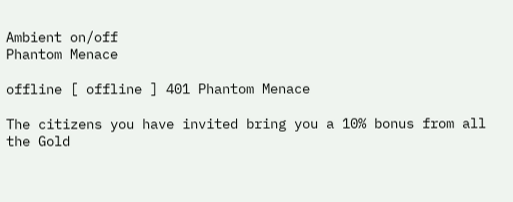Ambient on/off
Phantom Menace

offline [ offline ] 401 Phantom Menace

The citizens you have invited bring you a 10% bonus from all the Gold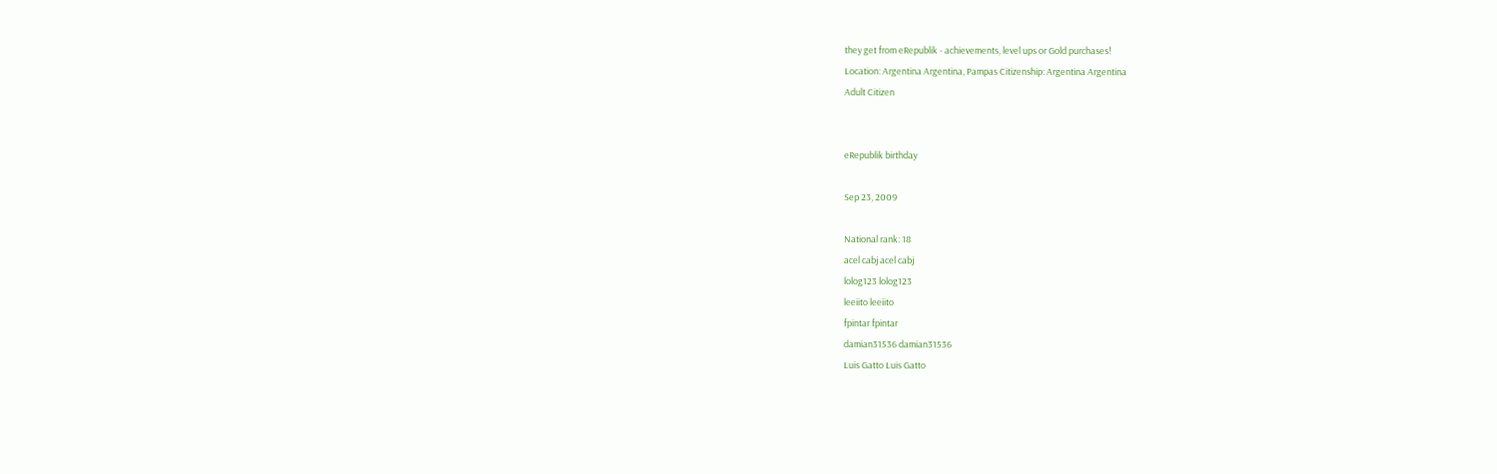they get from eRepublik - achievements, level ups or Gold purchases!
Location: Argentina Argentina, Pampas Citizenship: Argentina Argentina
Adult Citizen


eRepublik birthday

Sep 23, 2009

National rank: 18
acel cabj acel cabj
lolog123 lolog123
leeiito leeiito
fpintar fpintar
damian31536 damian31536
Luis Gatto Luis Gatto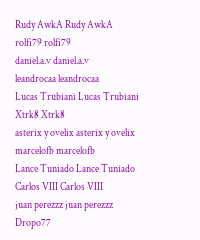Rudy AwkA Rudy AwkA
rolfi79 rolfi79
daniel.a.v daniel.a.v
leandrocaa leandrocaa
Lucas Trubiani Lucas Trubiani
Xtrk8 Xtrk8
asterix y ovelix asterix y ovelix
marcelofb marcelofb
Lance Tuniado Lance Tuniado
Carlos VIII Carlos VIII
juan perezzz juan perezzz
Dropo77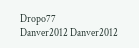Dropo77
Danver2012 Danver2012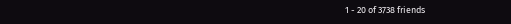1 - 20 of 3738 friends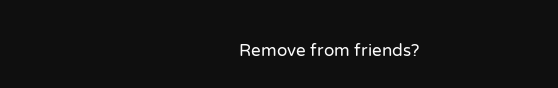Remove from friends?